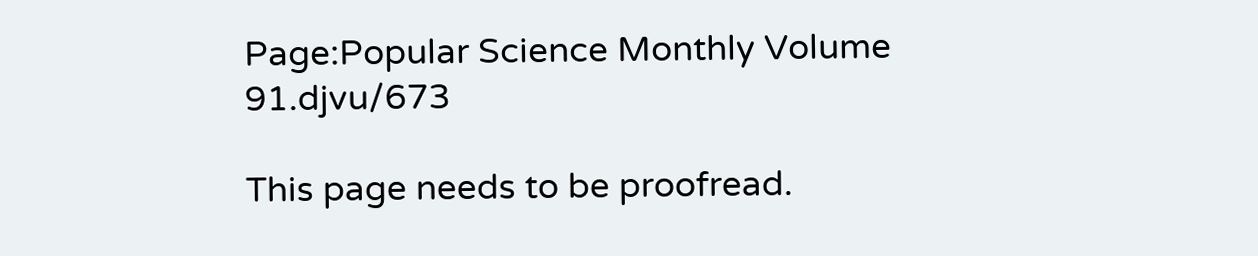Page:Popular Science Monthly Volume 91.djvu/673

This page needs to be proofread.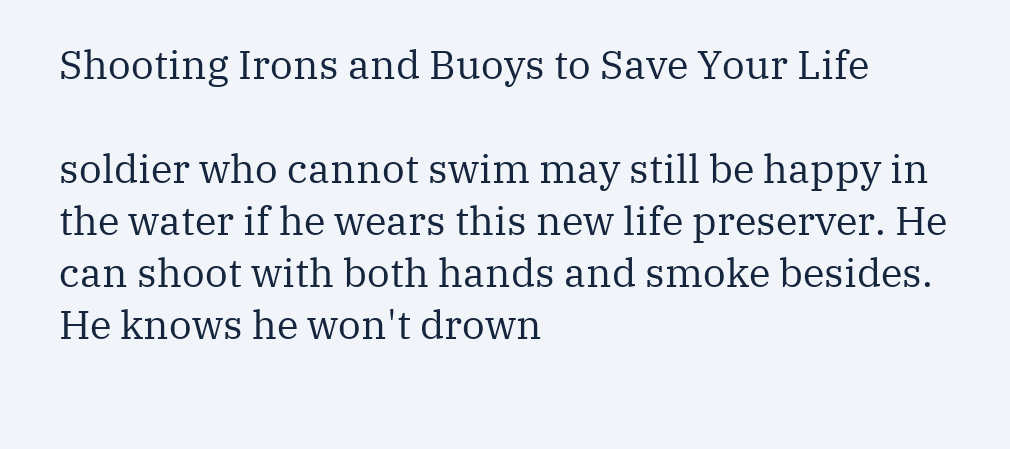Shooting Irons and Buoys to Save Your Life

soldier who cannot swim may still be happy in the water if he wears this new life preserver. He can shoot with both hands and smoke besides. He knows he won't drown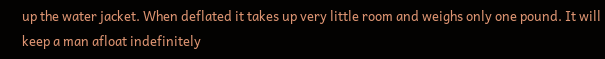up the water jacket. When deflated it takes up very little room and weighs only one pound. It will keep a man afloat indefinitely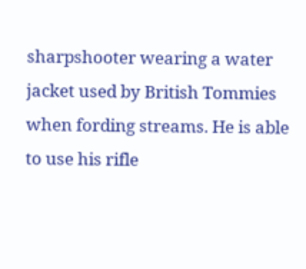sharpshooter wearing a water jacket used by British Tommies when fording streams. He is able to use his rifle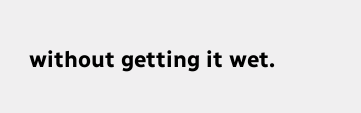without getting it wet.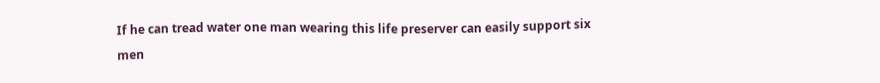If he can tread water one man wearing this life preserver can easily support six men